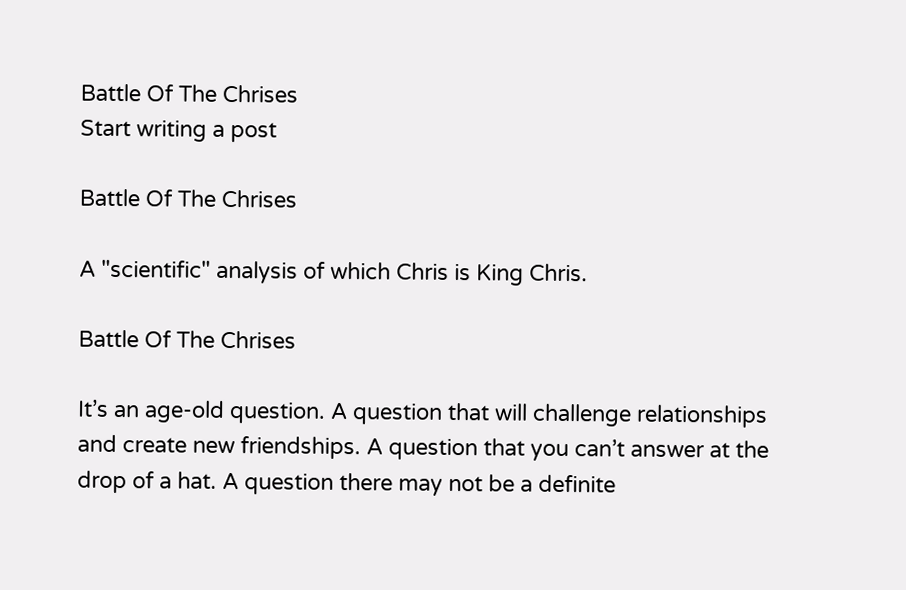Battle Of The Chrises
Start writing a post

Battle Of The Chrises

A "scientific" analysis of which Chris is King Chris.

Battle Of The Chrises

It’s an age-old question. A question that will challenge relationships and create new friendships. A question that you can’t answer at the drop of a hat. A question there may not be a definite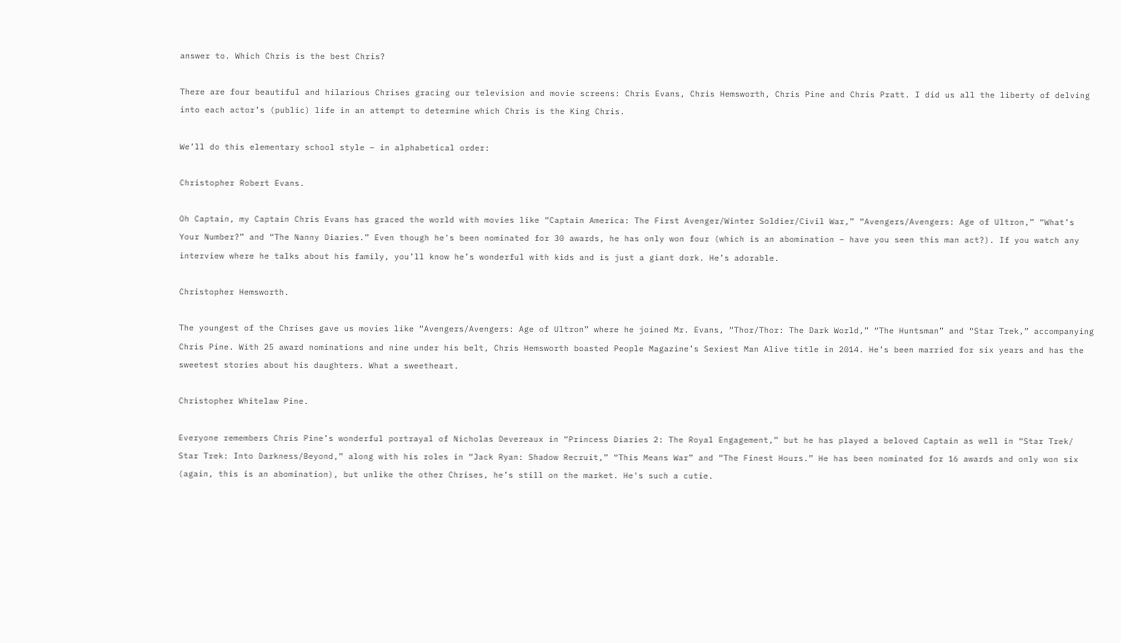answer to. Which Chris is the best Chris?

There are four beautiful and hilarious Chrises gracing our television and movie screens: Chris Evans, Chris Hemsworth, Chris Pine and Chris Pratt. I did us all the liberty of delving into each actor’s (public) life in an attempt to determine which Chris is the King Chris.

We’ll do this elementary school style – in alphabetical order:

Christopher Robert Evans.

Oh Captain, my Captain Chris Evans has graced the world with movies like “Captain America: The First Avenger/Winter Soldier/Civil War,” “Avengers/Avengers: Age of Ultron,” “What’s Your Number?” and “The Nanny Diaries.” Even though he's been nominated for 30 awards, he has only won four (which is an abomination – have you seen this man act?). If you watch any interview where he talks about his family, you’ll know he’s wonderful with kids and is just a giant dork. He’s adorable.

Christopher Hemsworth.

The youngest of the Chrises gave us movies like “Avengers/Avengers: Age of Ultron” where he joined Mr. Evans, “Thor/Thor: The Dark World,” “The Huntsman” and “Star Trek,” accompanying Chris Pine. With 25 award nominations and nine under his belt, Chris Hemsworth boasted People Magazine’s Sexiest Man Alive title in 2014. He’s been married for six years and has the sweetest stories about his daughters. What a sweetheart.

Christopher Whitelaw Pine.

Everyone remembers Chris Pine’s wonderful portrayal of Nicholas Devereaux in “Princess Diaries 2: The Royal Engagement,” but he has played a beloved Captain as well in “Star Trek/ Star Trek: Into Darkness/Beyond,” along with his roles in “Jack Ryan: Shadow Recruit,” “This Means War” and “The Finest Hours.” He has been nominated for 16 awards and only won six (again, this is an abomination), but unlike the other Chrises, he’s still on the market. He's such a cutie.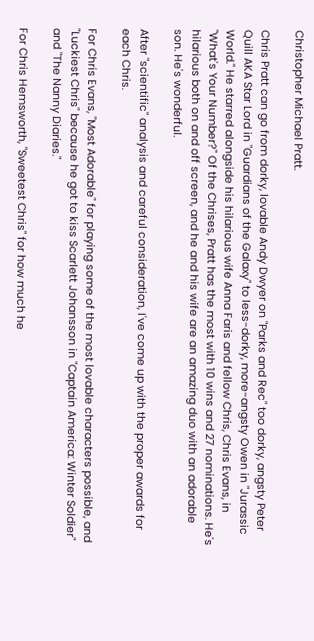Christopher Michael Pratt.

Chris Pratt can go from dorky, lovable Andy Dwyer on "Parks and Rec" too dorky, angsty Peter Quill AKA Star Lord in "Guardians of the Galaxy" to less-dorky, more-angsty Owen in "Jurassic World." He starred alongside his hilarious wife Anna Faris and fellow Chris, Chris Evans, in "What's Your Number?" Of the Chrises, Pratt has the most with 10 wins and 27 nominations. He's hilarious both on and off screen, and he and his wife are an amazing duo with an adorable son. He's wonderful.

After "scientific" analysis and careful consideration, I've come up with the proper awards for each Chris.

For Chris Evans, "Most Adorable" for playing some of the most lovable characters possible, and "Luckiest Chris" because he got to kiss Scarlett Johansson in "Captain America: Winter Soldier" and "The Nanny Diaries."

For Chris Hemsworth, "Sweetest Chris" for how much he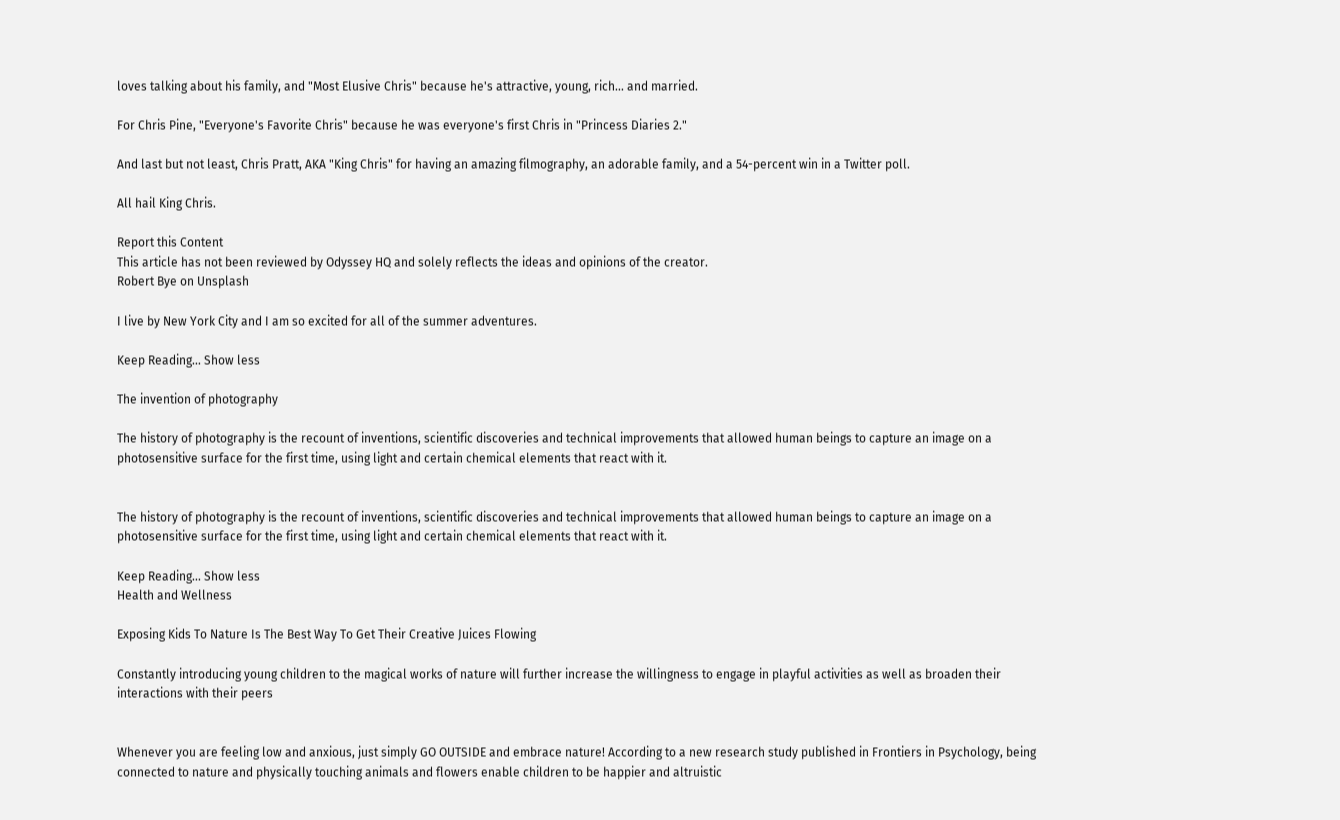loves talking about his family, and "Most Elusive Chris" because he's attractive, young, rich... and married.

For Chris Pine, "Everyone's Favorite Chris" because he was everyone's first Chris in "Princess Diaries 2."

And last but not least, Chris Pratt, AKA "King Chris" for having an amazing filmography, an adorable family, and a 54-percent win in a Twitter poll.

All hail King Chris.

Report this Content
This article has not been reviewed by Odyssey HQ and solely reflects the ideas and opinions of the creator.
Robert Bye on Unsplash

I live by New York City and I am so excited for all of the summer adventures.

Keep Reading... Show less

The invention of photography

The history of photography is the recount of inventions, scientific discoveries and technical improvements that allowed human beings to capture an image on a photosensitive surface for the first time, using light and certain chemical elements that react with it.


The history of photography is the recount of inventions, scientific discoveries and technical improvements that allowed human beings to capture an image on a photosensitive surface for the first time, using light and certain chemical elements that react with it.

Keep Reading... Show less
Health and Wellness

Exposing Kids To Nature Is The Best Way To Get Their Creative Juices Flowing

Constantly introducing young children to the magical works of nature will further increase the willingness to engage in playful activities as well as broaden their interactions with their peers


Whenever you are feeling low and anxious, just simply GO OUTSIDE and embrace nature! According to a new research study published in Frontiers in Psychology, being connected to nature and physically touching animals and flowers enable children to be happier and altruistic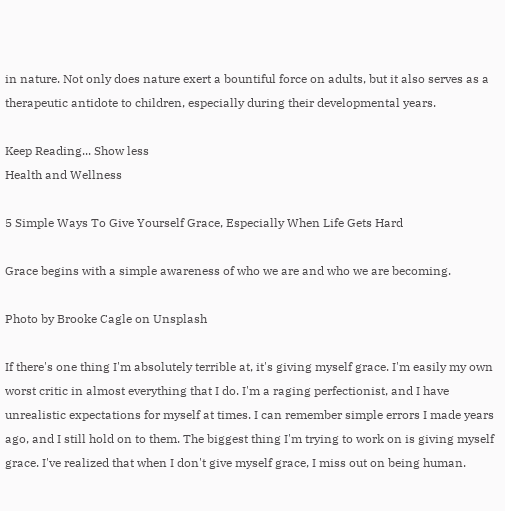in nature. Not only does nature exert a bountiful force on adults, but it also serves as a therapeutic antidote to children, especially during their developmental years.

Keep Reading... Show less
Health and Wellness

5 Simple Ways To Give Yourself Grace, Especially When Life Gets Hard

Grace begins with a simple awareness of who we are and who we are becoming.

Photo by Brooke Cagle on Unsplash

If there's one thing I'm absolutely terrible at, it's giving myself grace. I'm easily my own worst critic in almost everything that I do. I'm a raging perfectionist, and I have unrealistic expectations for myself at times. I can remember simple errors I made years ago, and I still hold on to them. The biggest thing I'm trying to work on is giving myself grace. I've realized that when I don't give myself grace, I miss out on being human.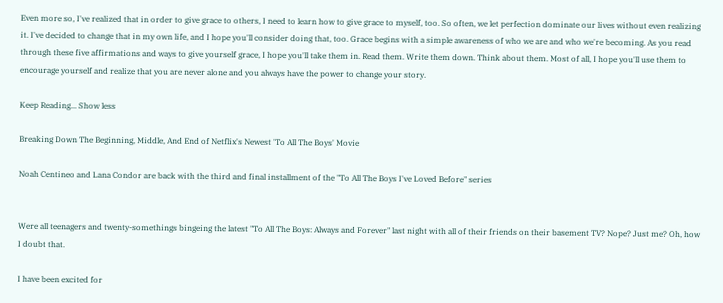Even more so, I've realized that in order to give grace to others, I need to learn how to give grace to myself, too. So often, we let perfection dominate our lives without even realizing it. I've decided to change that in my own life, and I hope you'll consider doing that, too. Grace begins with a simple awareness of who we are and who we're becoming. As you read through these five affirmations and ways to give yourself grace, I hope you'll take them in. Read them. Write them down. Think about them. Most of all, I hope you'll use them to encourage yourself and realize that you are never alone and you always have the power to change your story.

Keep Reading... Show less

Breaking Down The Beginning, Middle, And End of Netflix's Newest 'To All The Boys' Movie

Noah Centineo and Lana Condor are back with the third and final installment of the "To All The Boys I've Loved Before" series


Were all teenagers and twenty-somethings bingeing the latest "To All The Boys: Always and Forever" last night with all of their friends on their basement TV? Nope? Just me? Oh, how I doubt that.

I have been excited for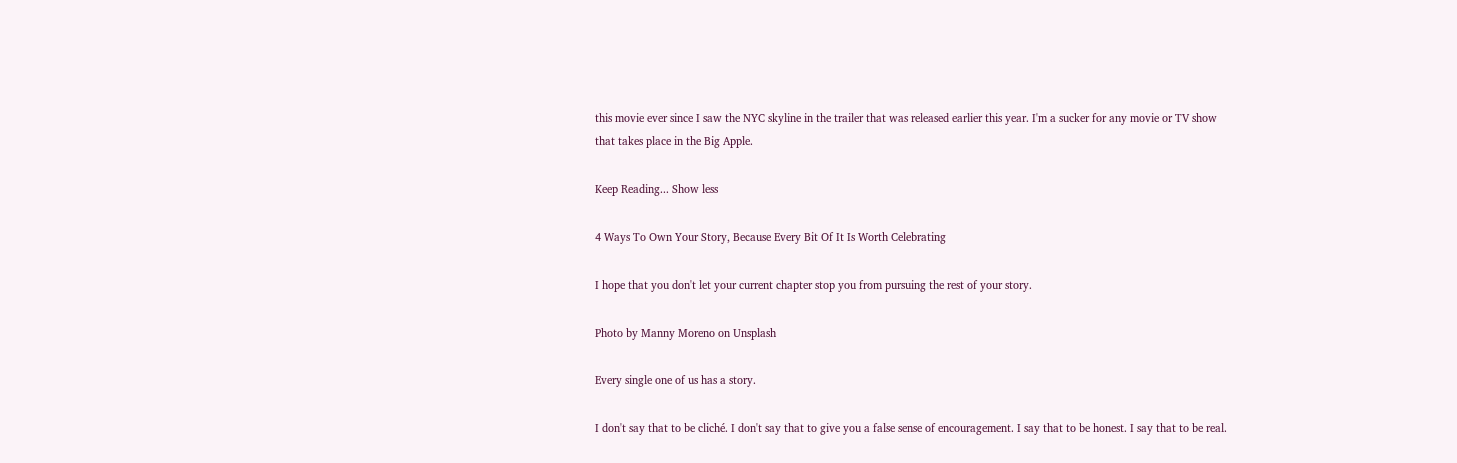this movie ever since I saw the NYC skyline in the trailer that was released earlier this year. I'm a sucker for any movie or TV show that takes place in the Big Apple.

Keep Reading... Show less

4 Ways To Own Your Story, Because Every Bit Of It Is Worth Celebrating

I hope that you don't let your current chapter stop you from pursuing the rest of your story.

Photo by Manny Moreno on Unsplash

Every single one of us has a story.

I don't say that to be cliché. I don't say that to give you a false sense of encouragement. I say that to be honest. I say that to be real.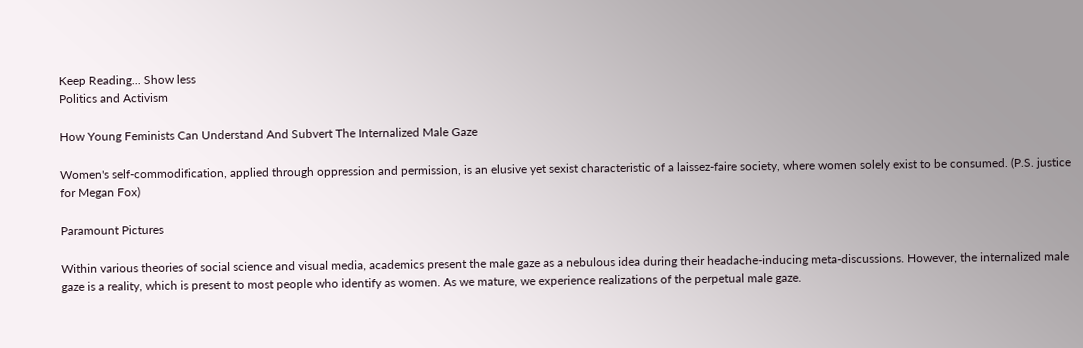Keep Reading... Show less
Politics and Activism

How Young Feminists Can Understand And Subvert The Internalized Male Gaze

Women's self-commodification, applied through oppression and permission, is an elusive yet sexist characteristic of a laissez-faire society, where women solely exist to be consumed. (P.S. justice for Megan Fox)

Paramount Pictures

Within various theories of social science and visual media, academics present the male gaze as a nebulous idea during their headache-inducing meta-discussions. However, the internalized male gaze is a reality, which is present to most people who identify as women. As we mature, we experience realizations of the perpetual male gaze.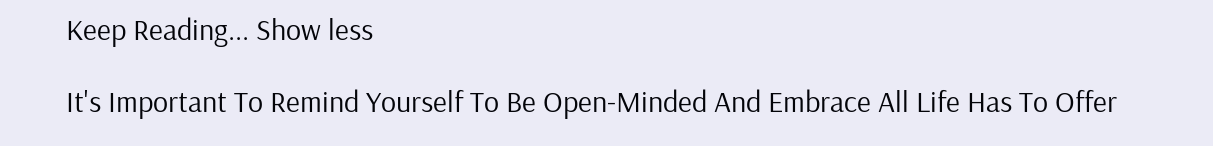Keep Reading... Show less

It's Important To Remind Yourself To Be Open-Minded And Embrace All Life Has To Offer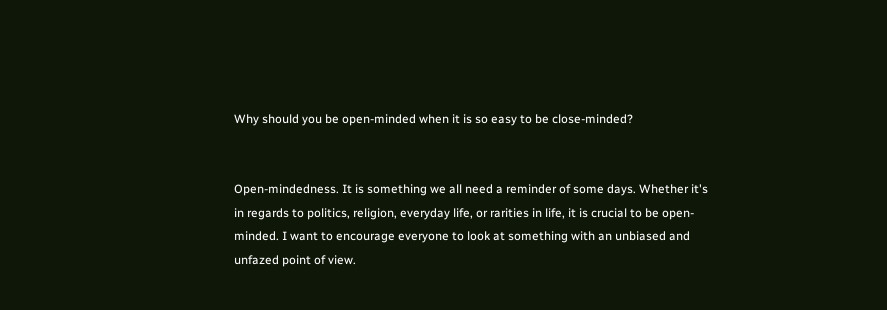Why should you be open-minded when it is so easy to be close-minded?


Open-mindedness. It is something we all need a reminder of some days. Whether it's in regards to politics, religion, everyday life, or rarities in life, it is crucial to be open-minded. I want to encourage everyone to look at something with an unbiased and unfazed point of view.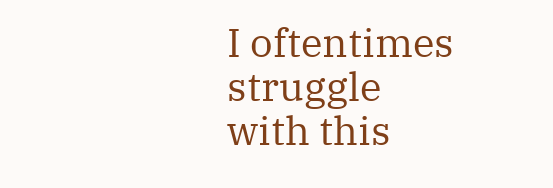I oftentimes struggle with this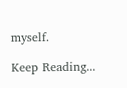myself.

Keep Reading...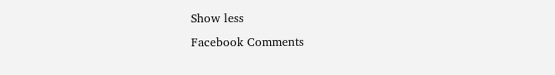Show less
Facebook Comments